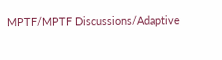MPTF/MPTF Discussions/Adaptive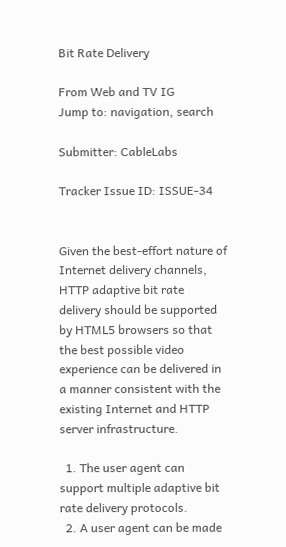Bit Rate Delivery

From Web and TV IG
Jump to: navigation, search

Submitter: CableLabs

Tracker Issue ID: ISSUE-34


Given the best-effort nature of Internet delivery channels, HTTP adaptive bit rate delivery should be supported by HTML5 browsers so that the best possible video experience can be delivered in a manner consistent with the existing Internet and HTTP server infrastructure.

  1. The user agent can support multiple adaptive bit rate delivery protocols.
  2. A user agent can be made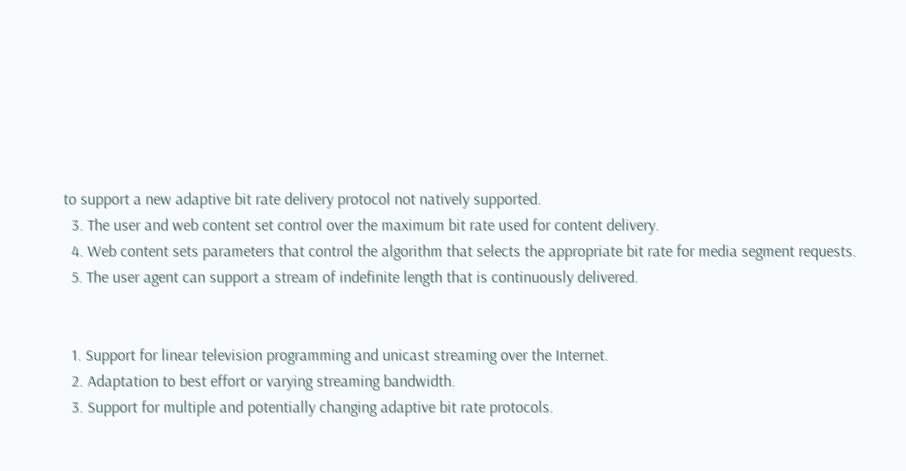to support a new adaptive bit rate delivery protocol not natively supported.
  3. The user and web content set control over the maximum bit rate used for content delivery.
  4. Web content sets parameters that control the algorithm that selects the appropriate bit rate for media segment requests.
  5. The user agent can support a stream of indefinite length that is continuously delivered.


  1. Support for linear television programming and unicast streaming over the Internet.
  2. Adaptation to best effort or varying streaming bandwidth.
  3. Support for multiple and potentially changing adaptive bit rate protocols.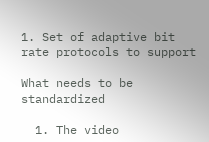1. Set of adaptive bit rate protocols to support

What needs to be standardized

  1. The video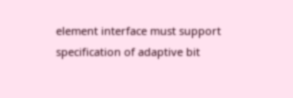element interface must support specification of adaptive bit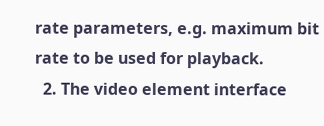rate parameters, e.g. maximum bit rate to be used for playback.
  2. The video element interface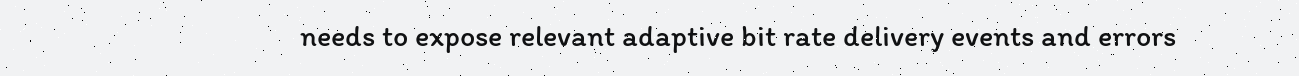needs to expose relevant adaptive bit rate delivery events and errors